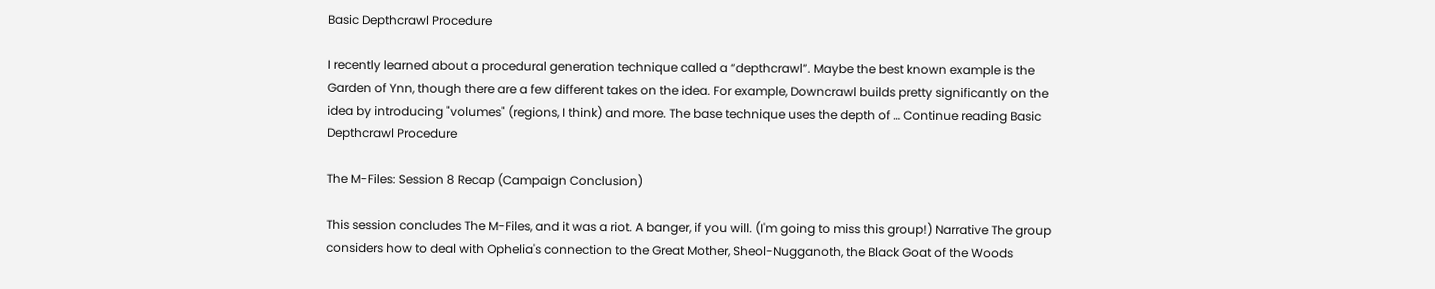Basic Depthcrawl Procedure

I recently learned about a procedural generation technique called a “depthcrawl”. Maybe the best known example is the Garden of Ynn, though there are a few different takes on the idea. For example, Downcrawl builds pretty significantly on the idea by introducing "volumes" (regions, I think) and more. The base technique uses the depth of … Continue reading Basic Depthcrawl Procedure

The M-Files: Session 8 Recap (Campaign Conclusion)

This session concludes The M-Files, and it was a riot. A banger, if you will. (I'm going to miss this group!) Narrative The group considers how to deal with Ophelia's connection to the Great Mother, Sheol-Nugganoth, the Black Goat of the Woods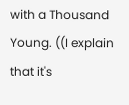with a Thousand Young. ((I explain that it's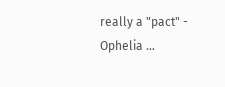really a "pact" - Ophelia …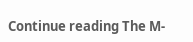Continue reading The M-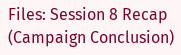Files: Session 8 Recap (Campaign Conclusion)